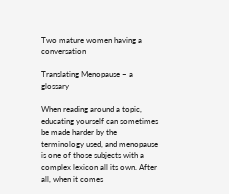Two mature women having a conversation

Translating Menopause – a glossary

When reading around a topic, educating yourself can sometimes be made harder by the terminology used, and menopause is one of those subjects with a complex lexicon all its own. After all, when it comes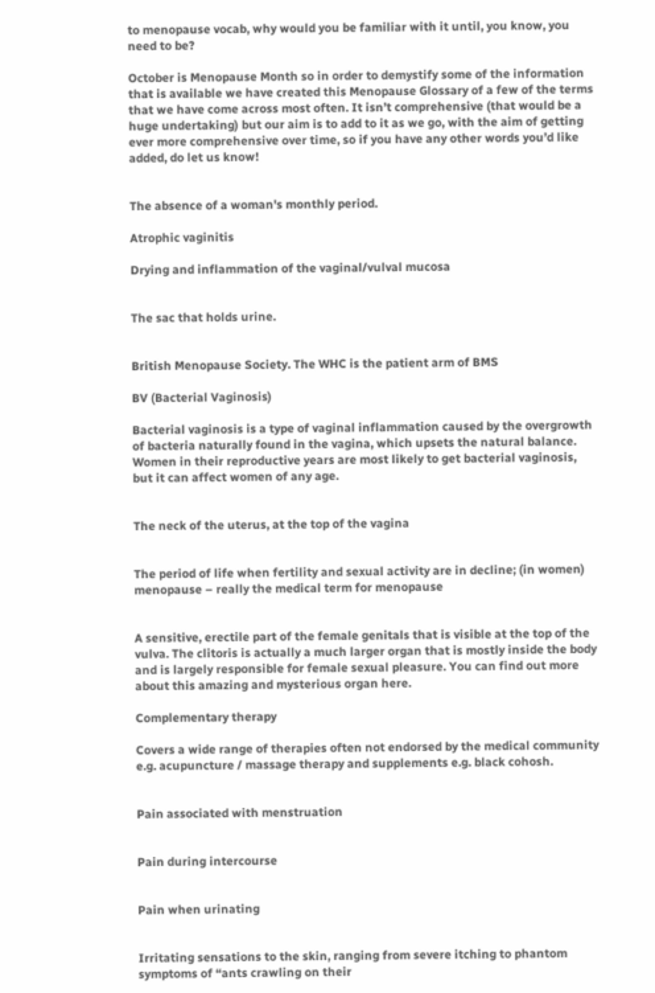to menopause vocab, why would you be familiar with it until, you know, you need to be?

October is Menopause Month so in order to demystify some of the information that is available we have created this Menopause Glossary of a few of the terms that we have come across most often. It isn’t comprehensive (that would be a huge undertaking) but our aim is to add to it as we go, with the aim of getting ever more comprehensive over time, so if you have any other words you’d like added, do let us know!


The absence of a woman's monthly period.

Atrophic vaginitis

Drying and inflammation of the vaginal/vulval mucosa


The sac that holds urine.


British Menopause Society. The WHC is the patient arm of BMS

BV (Bacterial Vaginosis)

Bacterial vaginosis is a type of vaginal inflammation caused by the overgrowth of bacteria naturally found in the vagina, which upsets the natural balance. Women in their reproductive years are most likely to get bacterial vaginosis, but it can affect women of any age.


The neck of the uterus, at the top of the vagina


The period of life when fertility and sexual activity are in decline; (in women) menopause – really the medical term for menopause


A sensitive, erectile part of the female genitals that is visible at the top of the vulva. The clitoris is actually a much larger organ that is mostly inside the body and is largely responsible for female sexual pleasure. You can find out more about this amazing and mysterious organ here.

Complementary therapy

Covers a wide range of therapies often not endorsed by the medical community e.g. acupuncture / massage therapy and supplements e.g. black cohosh.


Pain associated with menstruation


Pain during intercourse


Pain when urinating


Irritating sensations to the skin, ranging from severe itching to phantom symptoms of “ants crawling on their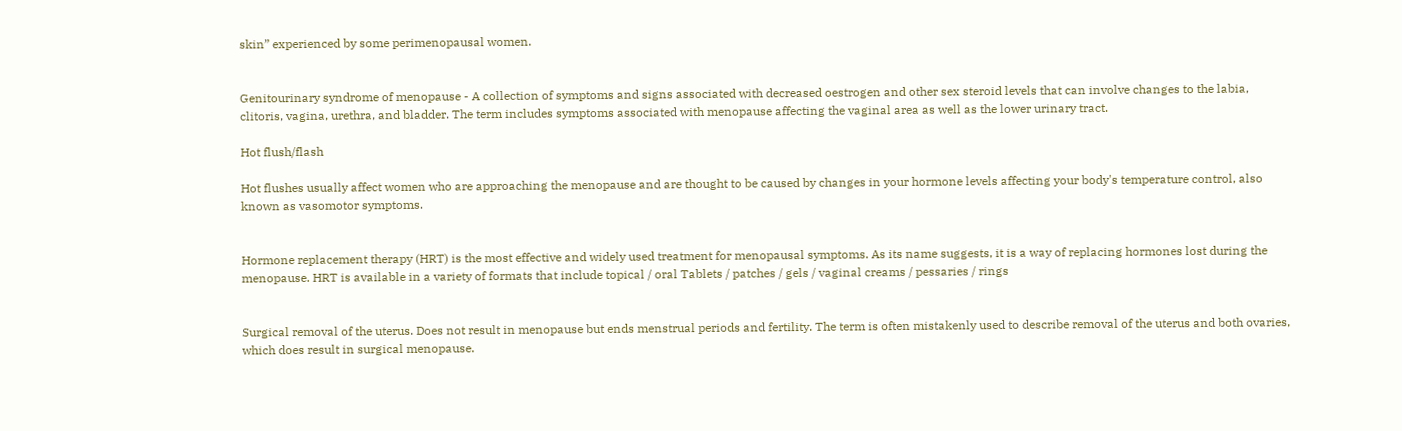skin” experienced by some perimenopausal women.


Genitourinary syndrome of menopause - A collection of symptoms and signs associated with decreased oestrogen and other sex steroid levels that can involve changes to the labia, clitoris, vagina, urethra, and bladder. The term includes symptoms associated with menopause affecting the vaginal area as well as the lower urinary tract.

Hot flush/flash

Hot flushes usually affect women who are approaching the menopause and are thought to be caused by changes in your hormone levels affecting your body's temperature control, also known as vasomotor symptoms.


Hormone replacement therapy (HRT) is the most effective and widely used treatment for menopausal symptoms. As its name suggests, it is a way of replacing hormones lost during the menopause. HRT is available in a variety of formats that include topical / oral Tablets / patches / gels / vaginal creams / pessaries / rings


Surgical removal of the uterus. Does not result in menopause but ends menstrual periods and fertility. The term is often mistakenly used to describe removal of the uterus and both ovaries, which does result in surgical menopause.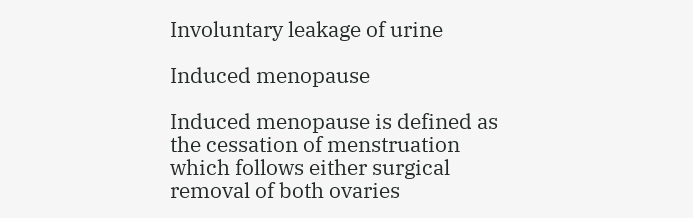Involuntary leakage of urine

Induced menopause

Induced menopause is defined as the cessation of menstruation which follows either surgical removal of both ovaries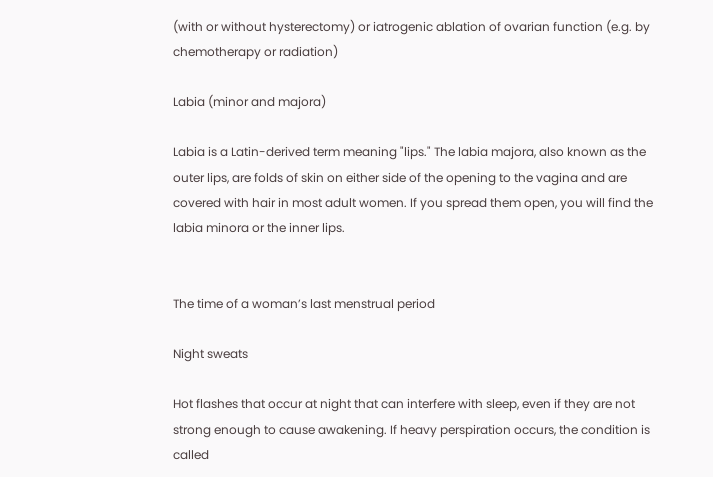(with or without hysterectomy) or iatrogenic ablation of ovarian function (e.g. by chemotherapy or radiation)

Labia (minor and majora)

Labia is a Latin-derived term meaning "lips." The labia majora, also known as the outer lips, are folds of skin on either side of the opening to the vagina and are covered with hair in most adult women. If you spread them open, you will find the labia minora or the inner lips.


The time of a woman’s last menstrual period

Night sweats

Hot flashes that occur at night that can interfere with sleep, even if they are not strong enough to cause awakening. If heavy perspiration occurs, the condition is called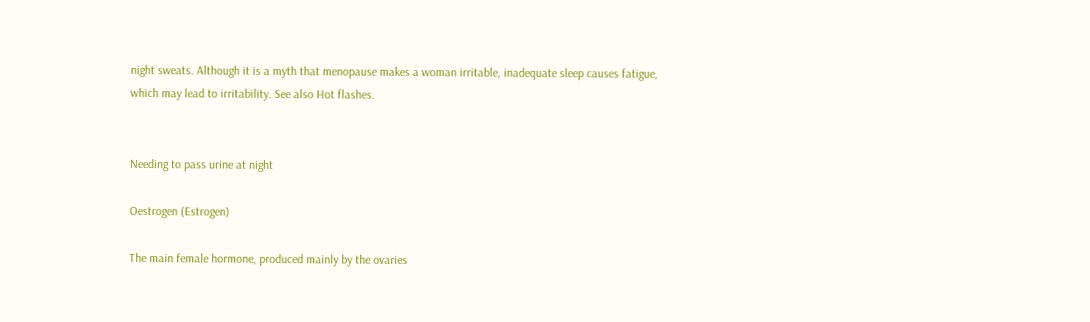night sweats. Although it is a myth that menopause makes a woman irritable, inadequate sleep causes fatigue, which may lead to irritability. See also Hot flashes.


Needing to pass urine at night

Oestrogen (Estrogen)

The main female hormone, produced mainly by the ovaries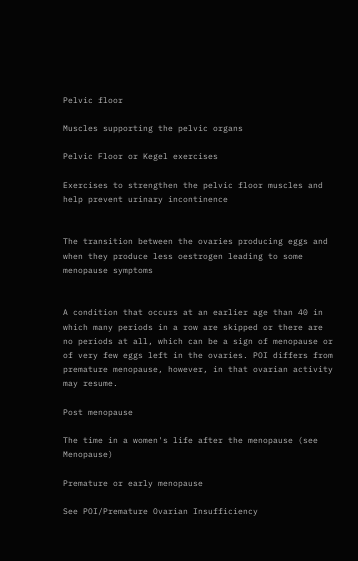Pelvic floor

Muscles supporting the pelvic organs

Pelvic Floor or Kegel exercises

Exercises to strengthen the pelvic floor muscles and help prevent urinary incontinence


The transition between the ovaries producing eggs and when they produce less oestrogen leading to some menopause symptoms


A condition that occurs at an earlier age than 40 in which many periods in a row are skipped or there are no periods at all, which can be a sign of menopause or of very few eggs left in the ovaries. POI differs from premature menopause, however, in that ovarian activity may resume.

Post menopause

The time in a women's life after the menopause (see Menopause)

Premature or early menopause

See POI/Premature Ovarian Insufficiency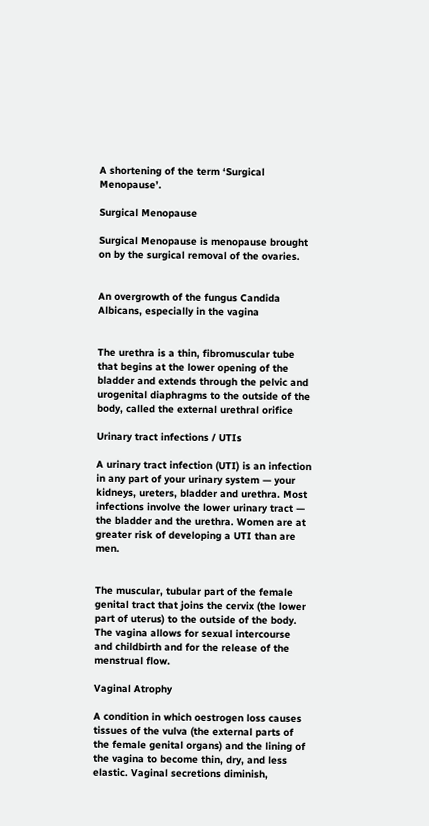A shortening of the term ‘Surgical Menopause’.

Surgical Menopause

Surgical Menopause is menopause brought on by the surgical removal of the ovaries.


An overgrowth of the fungus Candida Albicans, especially in the vagina


The urethra is a thin, fibromuscular tube that begins at the lower opening of the bladder and extends through the pelvic and urogenital diaphragms to the outside of the body, called the external urethral orifice

Urinary tract infections / UTIs

A urinary tract infection (UTI) is an infection in any part of your urinary system — your kidneys, ureters, bladder and urethra. Most infections involve the lower urinary tract — the bladder and the urethra. Women are at greater risk of developing a UTI than are men.


The muscular, tubular part of the female genital tract that joins the cervix (the lower part of uterus) to the outside of the body. The vagina allows for sexual intercourse and childbirth and for the release of the menstrual flow.

Vaginal Atrophy

A condition in which oestrogen loss causes tissues of the vulva (the external parts of the female genital organs) and the lining of the vagina to become thin, dry, and less elastic. Vaginal secretions diminish,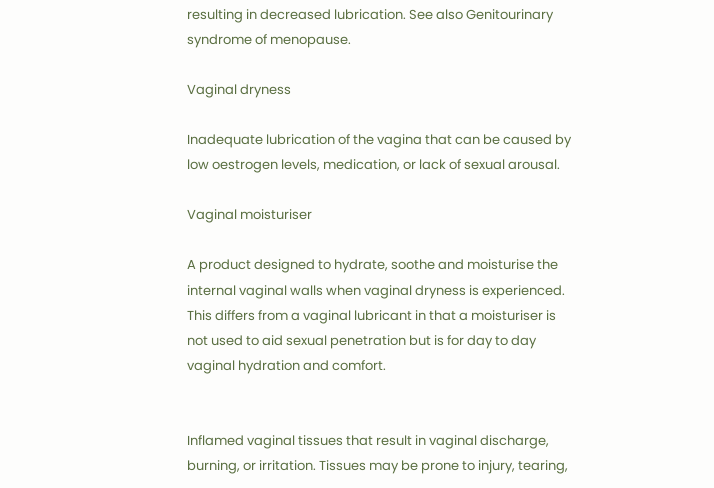resulting in decreased lubrication. See also Genitourinary syndrome of menopause.

Vaginal dryness

Inadequate lubrication of the vagina that can be caused by low oestrogen levels, medication, or lack of sexual arousal.

Vaginal moisturiser

A product designed to hydrate, soothe and moisturise the internal vaginal walls when vaginal dryness is experienced. This differs from a vaginal lubricant in that a moisturiser is not used to aid sexual penetration but is for day to day vaginal hydration and comfort.


Inflamed vaginal tissues that result in vaginal discharge, burning, or irritation. Tissues may be prone to injury, tearing,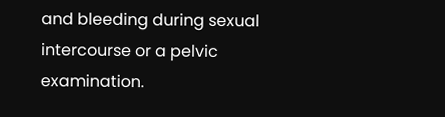and bleeding during sexual intercourse or a pelvic examination.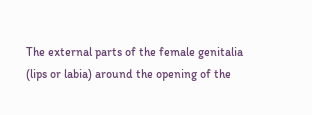The external parts of the female genitalia (lips or labia) around the opening of the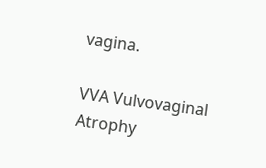vagina.

VVA Vulvovaginal Atrophy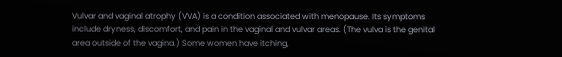Vulvar and vaginal atrophy (VVA) is a condition associated with menopause. Its symptoms include dryness, discomfort, and pain in the vaginal and vulvar areas. (The vulva is the genital area outside of the vagina.) Some women have itching,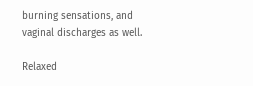burning sensations, and vaginal discharges as well.

Relaxed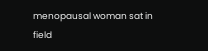menopausal woman sat in field